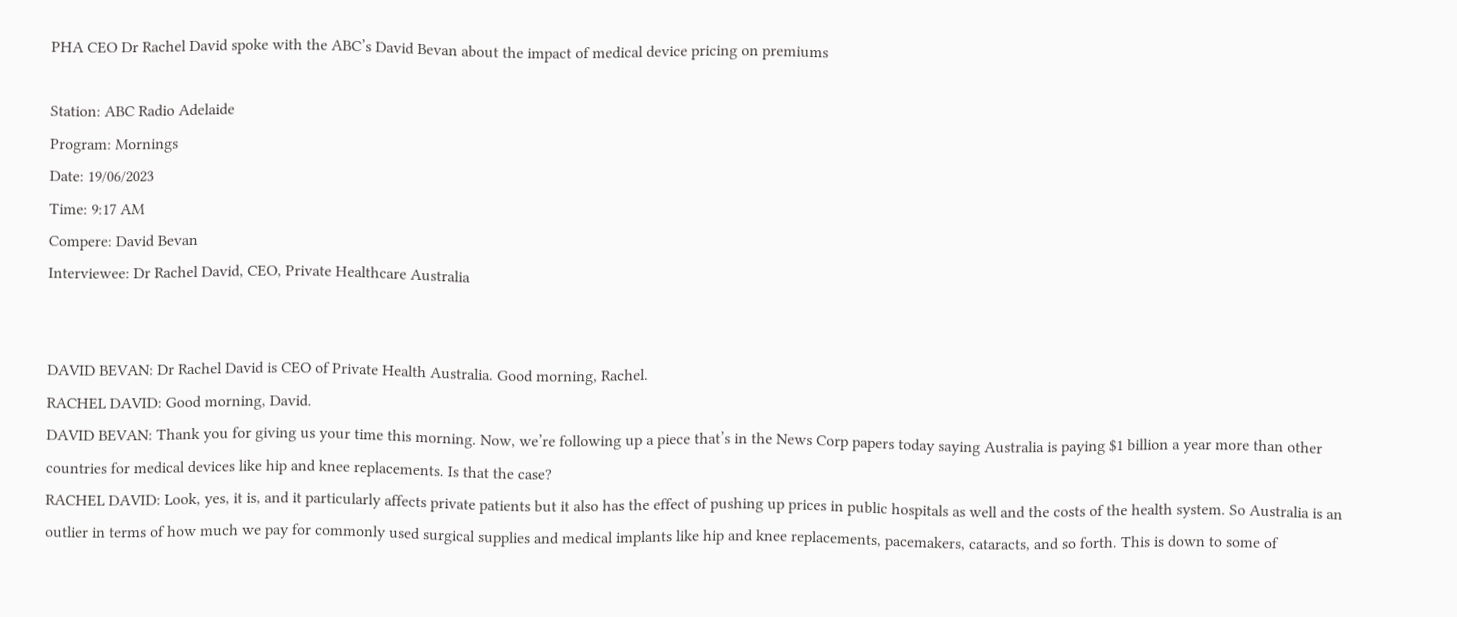PHA CEO Dr Rachel David spoke with the ABC’s David Bevan about the impact of medical device pricing on premiums

Station: ABC Radio Adelaide
Program: Mornings
Date: 19/06/2023
Time: 9:17 AM
Compere: David Bevan
Interviewee: Dr Rachel David, CEO, Private Healthcare Australia


DAVID BEVAN: Dr Rachel David is CEO of Private Health Australia. Good morning, Rachel.
RACHEL DAVID: Good morning, David.
DAVID BEVAN: Thank you for giving us your time this morning. Now, we’re following up a piece that’s in the News Corp papers today saying Australia is paying $1 billion a year more than other countries for medical devices like hip and knee replacements. Is that the case?
RACHEL DAVID: Look, yes, it is, and it particularly affects private patients but it also has the effect of pushing up prices in public hospitals as well and the costs of the health system. So Australia is an outlier in terms of how much we pay for commonly used surgical supplies and medical implants like hip and knee replacements, pacemakers, cataracts, and so forth. This is down to some of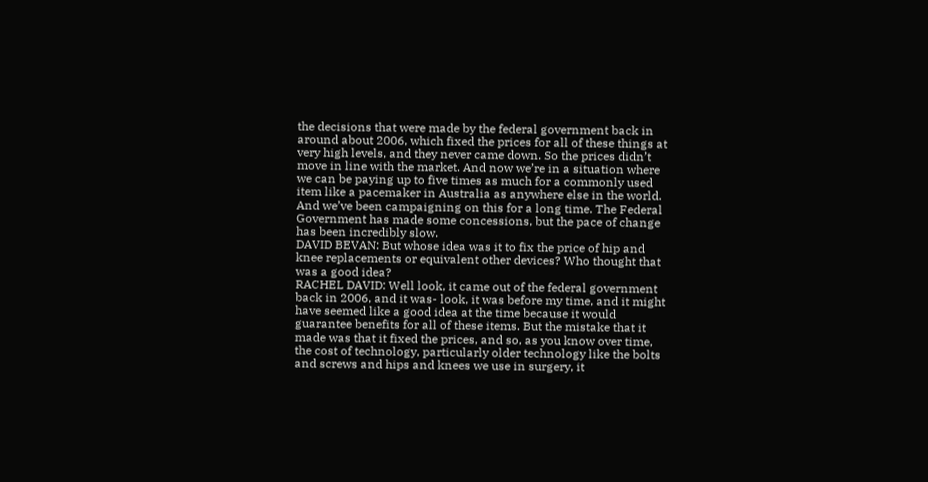the decisions that were made by the federal government back in around about 2006, which fixed the prices for all of these things at very high levels, and they never came down. So the prices didn’t move in line with the market. And now we’re in a situation where we can be paying up to five times as much for a commonly used item like a pacemaker in Australia as anywhere else in the world. And we’ve been campaigning on this for a long time. The Federal Government has made some concessions, but the pace of change has been incredibly slow.
DAVID BEVAN: But whose idea was it to fix the price of hip and knee replacements or equivalent other devices? Who thought that was a good idea?
RACHEL DAVID: Well look, it came out of the federal government back in 2006, and it was- look, it was before my time, and it might have seemed like a good idea at the time because it would guarantee benefits for all of these items. But the mistake that it made was that it fixed the prices, and so, as you know over time, the cost of technology, particularly older technology like the bolts and screws and hips and knees we use in surgery, it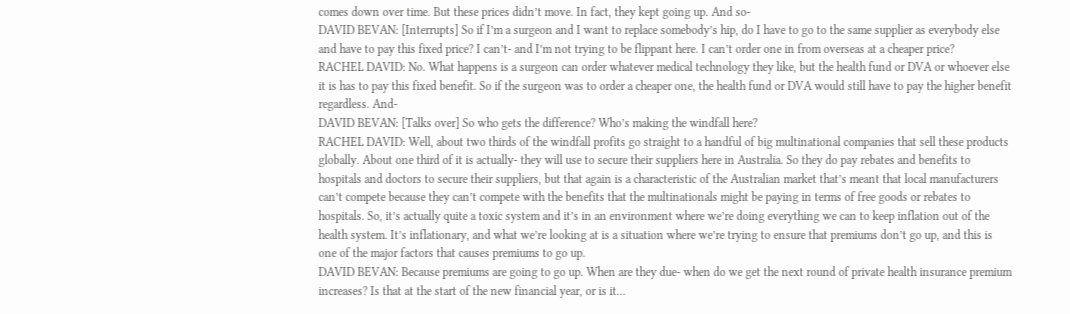comes down over time. But these prices didn’t move. In fact, they kept going up. And so-
DAVID BEVAN: [Interrupts] So if I’m a surgeon and I want to replace somebody’s hip, do I have to go to the same supplier as everybody else and have to pay this fixed price? I can’t- and I’m not trying to be flippant here. I can’t order one in from overseas at a cheaper price?
RACHEL DAVID: No. What happens is a surgeon can order whatever medical technology they like, but the health fund or DVA or whoever else it is has to pay this fixed benefit. So if the surgeon was to order a cheaper one, the health fund or DVA would still have to pay the higher benefit regardless. And-
DAVID BEVAN: [Talks over] So who gets the difference? Who’s making the windfall here?
RACHEL DAVID: Well, about two thirds of the windfall profits go straight to a handful of big multinational companies that sell these products globally. About one third of it is actually- they will use to secure their suppliers here in Australia. So they do pay rebates and benefits to hospitals and doctors to secure their suppliers, but that again is a characteristic of the Australian market that’s meant that local manufacturers can’t compete because they can’t compete with the benefits that the multinationals might be paying in terms of free goods or rebates to hospitals. So, it’s actually quite a toxic system and it’s in an environment where we’re doing everything we can to keep inflation out of the health system. It’s inflationary, and what we’re looking at is a situation where we’re trying to ensure that premiums don’t go up, and this is one of the major factors that causes premiums to go up.
DAVID BEVAN: Because premiums are going to go up. When are they due- when do we get the next round of private health insurance premium increases? Is that at the start of the new financial year, or is it…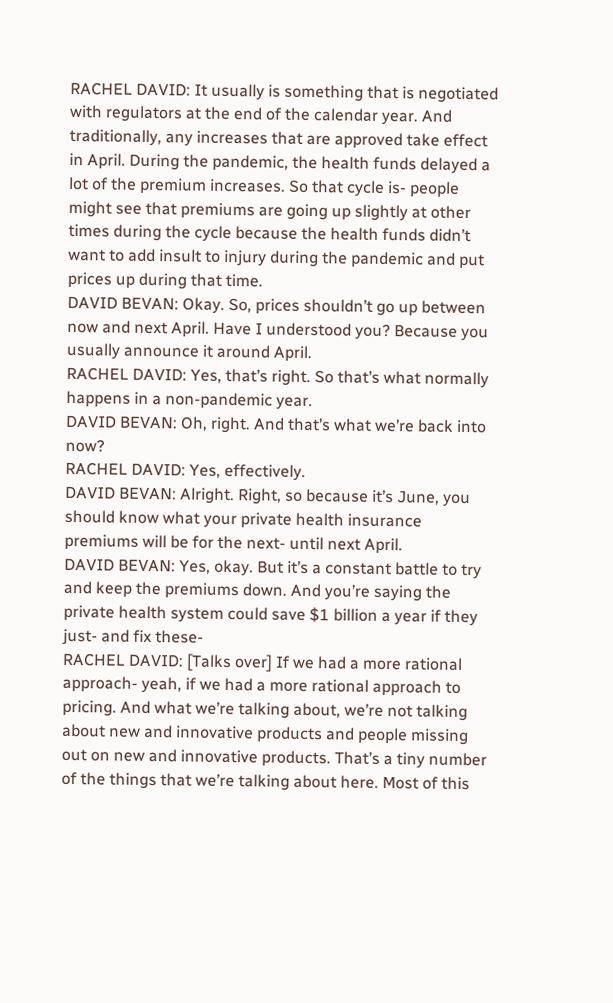RACHEL DAVID: It usually is something that is negotiated with regulators at the end of the calendar year. And traditionally, any increases that are approved take effect in April. During the pandemic, the health funds delayed a lot of the premium increases. So that cycle is- people might see that premiums are going up slightly at other times during the cycle because the health funds didn’t want to add insult to injury during the pandemic and put prices up during that time.
DAVID BEVAN: Okay. So, prices shouldn’t go up between now and next April. Have I understood you? Because you usually announce it around April.
RACHEL DAVID: Yes, that’s right. So that’s what normally happens in a non-pandemic year.
DAVID BEVAN: Oh, right. And that’s what we’re back into now?
RACHEL DAVID: Yes, effectively.
DAVID BEVAN: Alright. Right, so because it’s June, you should know what your private health insurance premiums will be for the next- until next April.
DAVID BEVAN: Yes, okay. But it’s a constant battle to try and keep the premiums down. And you’re saying the private health system could save $1 billion a year if they just- and fix these-
RACHEL DAVID: [Talks over] If we had a more rational approach- yeah, if we had a more rational approach to pricing. And what we’re talking about, we’re not talking about new and innovative products and people missing out on new and innovative products. That’s a tiny number of the things that we’re talking about here. Most of this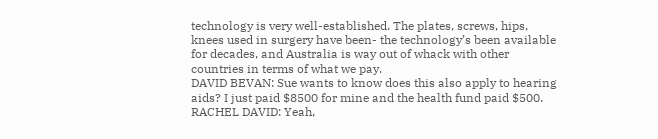technology is very well-established. The plates, screws, hips, knees used in surgery have been- the technology’s been available for decades, and Australia is way out of whack with other countries in terms of what we pay.
DAVID BEVAN: Sue wants to know does this also apply to hearing aids? I just paid $8500 for mine and the health fund paid $500.
RACHEL DAVID: Yeah,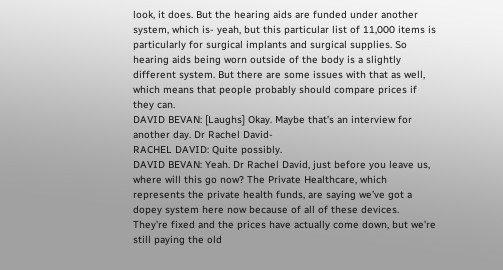look, it does. But the hearing aids are funded under another system, which is- yeah, but this particular list of 11,000 items is particularly for surgical implants and surgical supplies. So hearing aids being worn outside of the body is a slightly different system. But there are some issues with that as well, which means that people probably should compare prices if they can.
DAVID BEVAN: [Laughs] Okay. Maybe that’s an interview for another day. Dr Rachel David-
RACHEL DAVID: Quite possibly.
DAVID BEVAN: Yeah. Dr Rachel David, just before you leave us, where will this go now? The Private Healthcare, which represents the private health funds, are saying we’ve got a dopey system here now because of all of these devices. They’re fixed and the prices have actually come down, but we’re still paying the old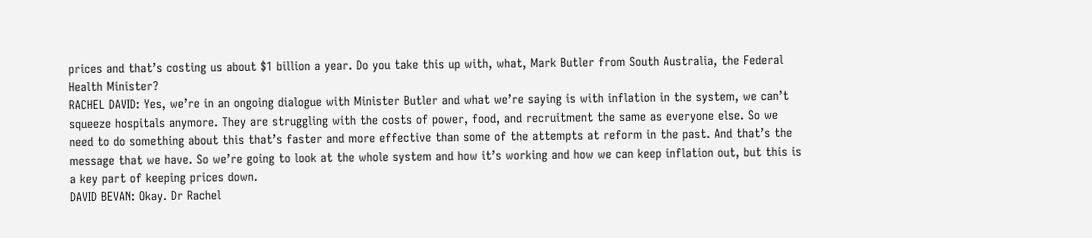prices and that’s costing us about $1 billion a year. Do you take this up with, what, Mark Butler from South Australia, the Federal Health Minister?
RACHEL DAVID: Yes, we’re in an ongoing dialogue with Minister Butler and what we’re saying is with inflation in the system, we can’t squeeze hospitals anymore. They are struggling with the costs of power, food, and recruitment the same as everyone else. So we need to do something about this that’s faster and more effective than some of the attempts at reform in the past. And that’s the message that we have. So we’re going to look at the whole system and how it’s working and how we can keep inflation out, but this is a key part of keeping prices down.
DAVID BEVAN: Okay. Dr Rachel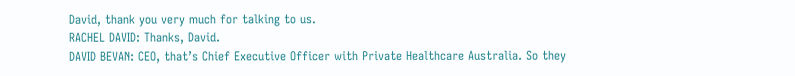David, thank you very much for talking to us.
RACHEL DAVID: Thanks, David.
DAVID BEVAN: CEO, that’s Chief Executive Officer with Private Healthcare Australia. So they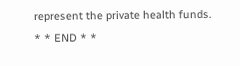represent the private health funds.
* * END * *